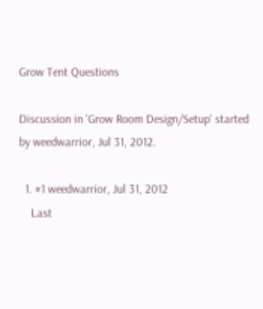Grow Tent Questions

Discussion in 'Grow Room Design/Setup' started by weedwarrior, Jul 31, 2012.

  1. #1 weedwarrior, Jul 31, 2012
    Last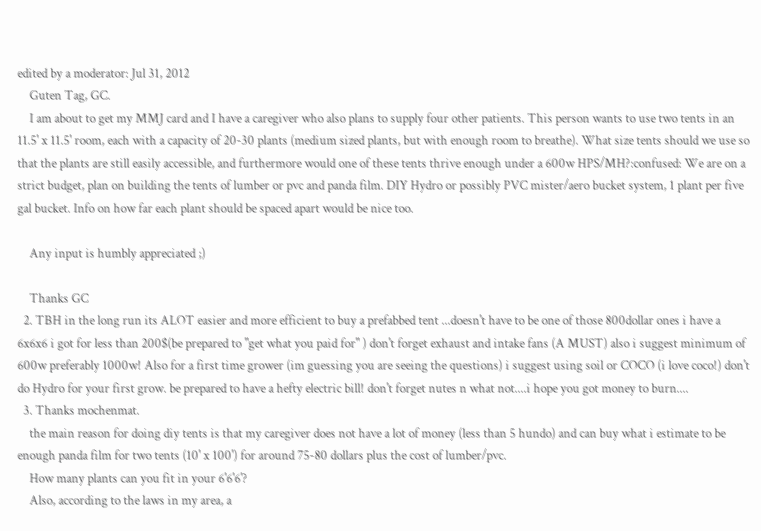edited by a moderator: Jul 31, 2012
    Guten Tag, GC.
    I am about to get my MMJ card and I have a caregiver who also plans to supply four other patients. This person wants to use two tents in an 11.5' x 11.5' room, each with a capacity of 20-30 plants (medium sized plants, but with enough room to breathe). What size tents should we use so that the plants are still easily accessible, and furthermore would one of these tents thrive enough under a 600w HPS/MH?:confused: We are on a strict budget, plan on building the tents of lumber or pvc and panda film. DIY Hydro or possibly PVC mister/aero bucket system, 1 plant per five gal bucket. Info on how far each plant should be spaced apart would be nice too.

    Any input is humbly appreciated ;)

    Thanks GC
  2. TBH in the long run its ALOT easier and more efficient to buy a prefabbed tent ...doesn't have to be one of those 800dollar ones i have a 6x6x6 i got for less than 200$(be prepared to "get what you paid for" ) don't forget exhaust and intake fans (A MUST) also i suggest minimum of 600w preferably 1000w! Also for a first time grower (im guessing you are seeing the questions) i suggest using soil or COCO (i love coco!) don't do Hydro for your first grow. be prepared to have a hefty electric bill! don't forget nutes n what not....i hope you got money to burn....
  3. Thanks mochenmat.
    the main reason for doing diy tents is that my caregiver does not have a lot of money (less than 5 hundo) and can buy what i estimate to be enough panda film for two tents (10' x 100') for around 75-80 dollars plus the cost of lumber/pvc.
    How many plants can you fit in your 6'6'6'?
    Also, according to the laws in my area, a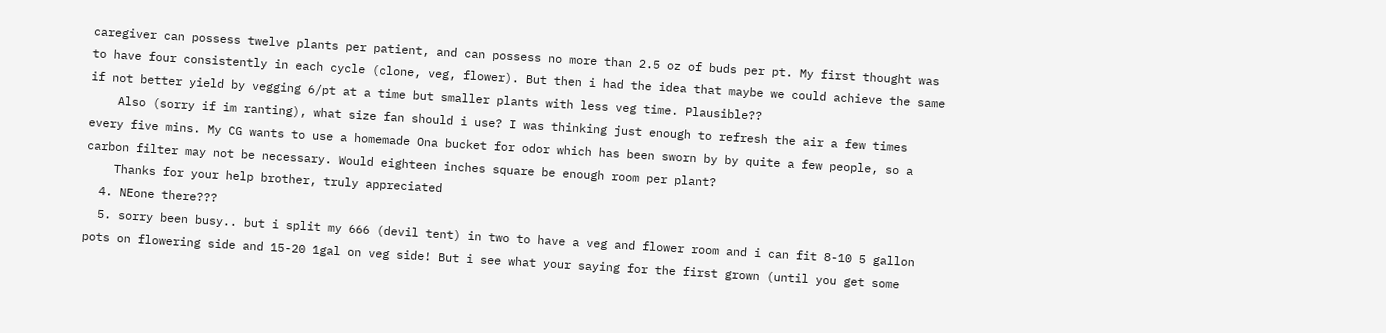caregiver can possess twelve plants per patient, and can possess no more than 2.5 oz of buds per pt. My first thought was to have four consistently in each cycle (clone, veg, flower). But then i had the idea that maybe we could achieve the same if not better yield by vegging 6/pt at a time but smaller plants with less veg time. Plausible??
    Also (sorry if im ranting), what size fan should i use? I was thinking just enough to refresh the air a few times every five mins. My CG wants to use a homemade Ona bucket for odor which has been sworn by by quite a few people, so a carbon filter may not be necessary. Would eighteen inches square be enough room per plant?
    Thanks for your help brother, truly appreciated
  4. NEone there???
  5. sorry been busy.. but i split my 666 (devil tent) in two to have a veg and flower room and i can fit 8-10 5 gallon pots on flowering side and 15-20 1gal on veg side! But i see what your saying for the first grown (until you get some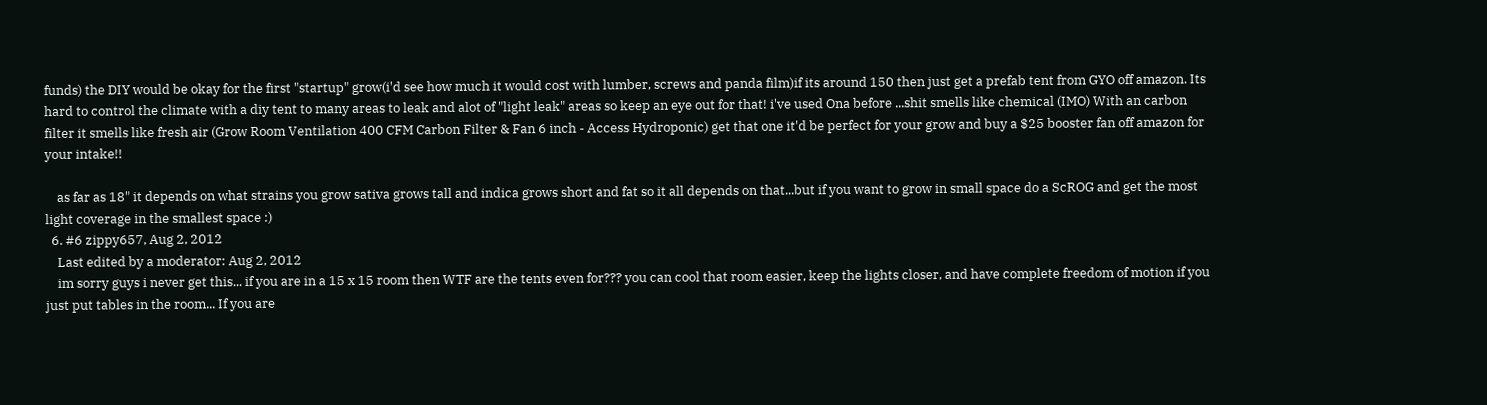funds) the DIY would be okay for the first "startup" grow(i'd see how much it would cost with lumber, screws and panda film)if its around 150 then just get a prefab tent from GYO off amazon. Its hard to control the climate with a diy tent to many areas to leak and alot of "light leak" areas so keep an eye out for that! i've used Ona before ...shit smells like chemical (IMO) With an carbon filter it smells like fresh air (Grow Room Ventilation 400 CFM Carbon Filter & Fan 6 inch - Access Hydroponic) get that one it'd be perfect for your grow and buy a $25 booster fan off amazon for your intake!!

    as far as 18" it depends on what strains you grow sativa grows tall and indica grows short and fat so it all depends on that...but if you want to grow in small space do a ScROG and get the most light coverage in the smallest space :)
  6. #6 zippy657, Aug 2, 2012
    Last edited by a moderator: Aug 2, 2012
    im sorry guys i never get this... if you are in a 15 x 15 room then WTF are the tents even for??? you can cool that room easier, keep the lights closer, and have complete freedom of motion if you just put tables in the room... If you are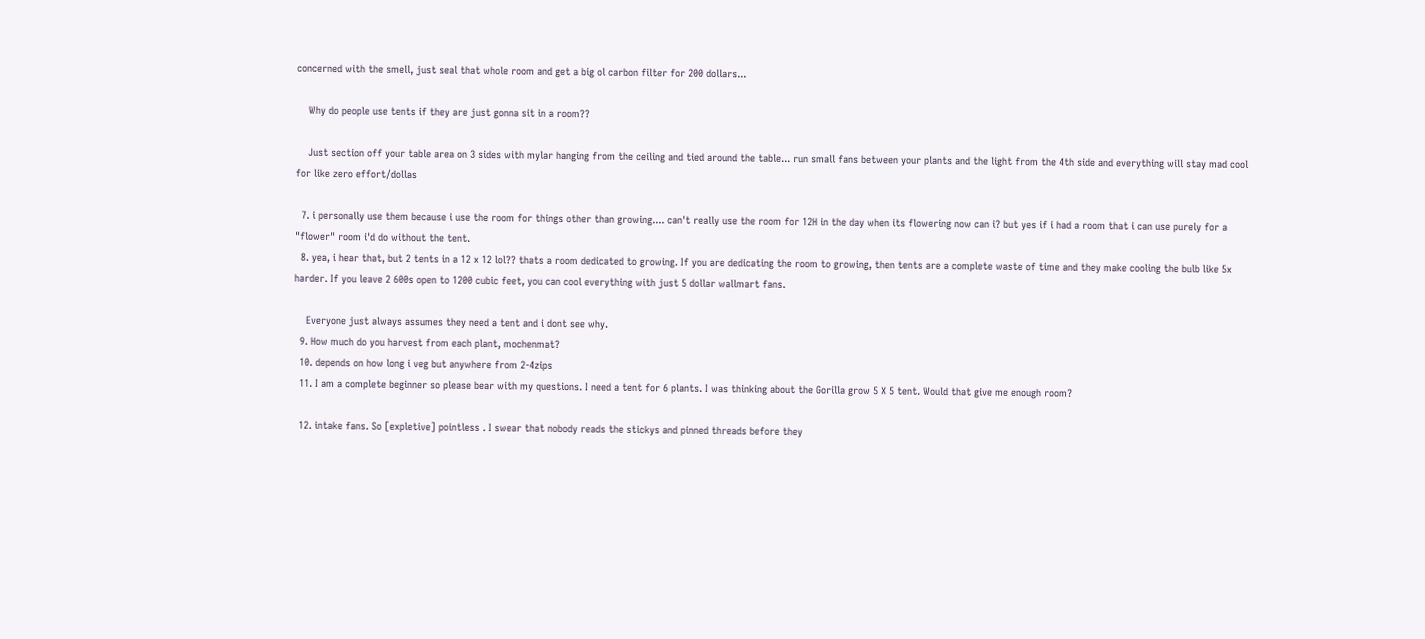concerned with the smell, just seal that whole room and get a big ol carbon filter for 200 dollars...

    Why do people use tents if they are just gonna sit in a room??

    Just section off your table area on 3 sides with mylar hanging from the ceiling and tied around the table... run small fans between your plants and the light from the 4th side and everything will stay mad cool for like zero effort/dollas

  7. i personally use them because i use the room for things other than growing.... can't really use the room for 12H in the day when its flowering now can i? but yes if i had a room that i can use purely for a "flower" room i'd do without the tent.
  8. yea, i hear that, but 2 tents in a 12 x 12 lol?? thats a room dedicated to growing. If you are dedicating the room to growing, then tents are a complete waste of time and they make cooling the bulb like 5x harder. If you leave 2 600s open to 1200 cubic feet, you can cool everything with just 5 dollar wallmart fans.

    Everyone just always assumes they need a tent and i dont see why.
  9. How much do you harvest from each plant, mochenmat?
  10. depends on how long i veg but anywhere from 2-4zips
  11. I am a complete beginner so please bear with my questions. I need a tent for 6 plants. I was thinking about the Gorilla grow 5 X 5 tent. Would that give me enough room?

  12. intake fans. So [expletive] pointless . I swear that nobody reads the stickys and pinned threads before they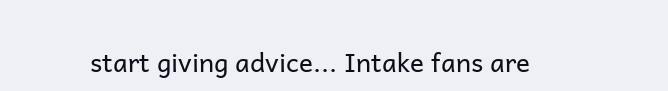start giving advice... Intake fans are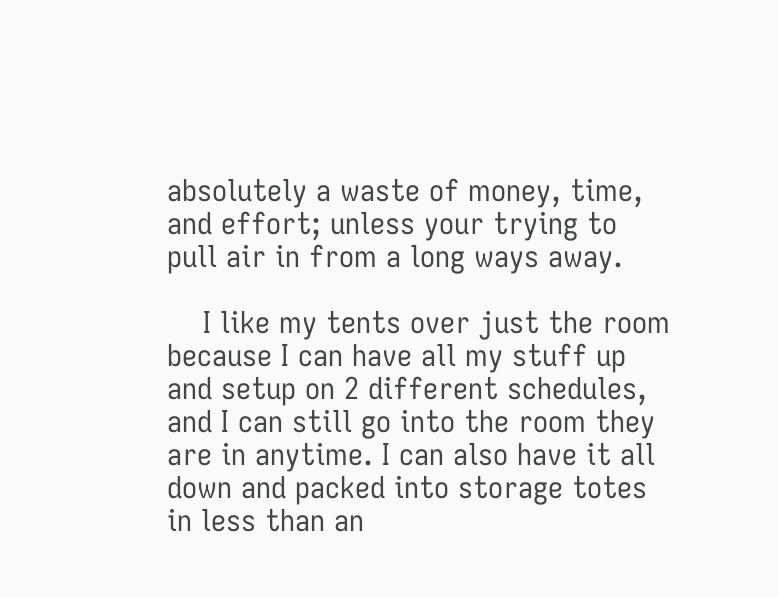absolutely a waste of money, time, and effort; unless your trying to pull air in from a long ways away.

    I like my tents over just the room because I can have all my stuff up and setup on 2 different schedules, and I can still go into the room they are in anytime. I can also have it all down and packed into storage totes in less than an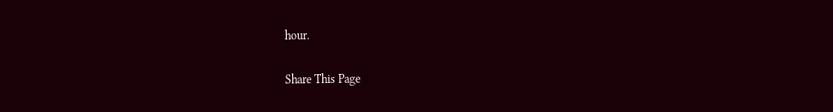hour.

Share This Page